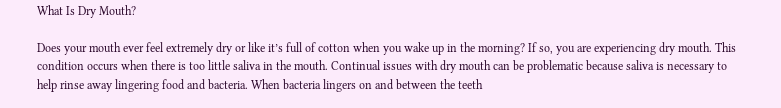What Is Dry Mouth?

Does your mouth ever feel extremely dry or like it’s full of cotton when you wake up in the morning? If so, you are experiencing dry mouth. This condition occurs when there is too little saliva in the mouth. Continual issues with dry mouth can be problematic because saliva is necessary to help rinse away lingering food and bacteria. When bacteria lingers on and between the teeth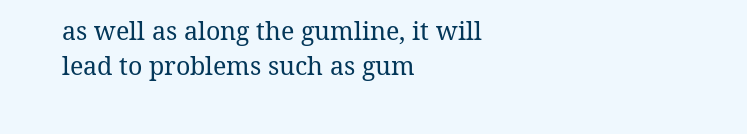as well as along the gumline, it will lead to problems such as gum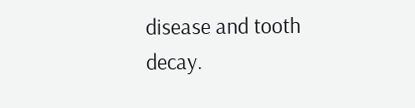disease and tooth decay.